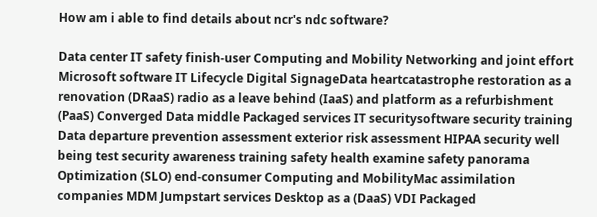How am i able to find details about ncr's ndc software?

Data center IT safety finish-user Computing and Mobility Networking and joint effort Microsoft software IT Lifecycle Digital SignageData heartcatastrophe restoration as a renovation (DRaaS) radio as a leave behind (IaaS) and platform as a refurbishment (PaaS) Converged Data middle Packaged services IT securitysoftware security training Data departure prevention assessment exterior risk assessment HIPAA security well being test security awareness training safety health examine safety panorama Optimization (SLO) end-consumer Computing and MobilityMac assimilation companies MDM Jumpstart services Desktop as a (DaaS) VDI Packaged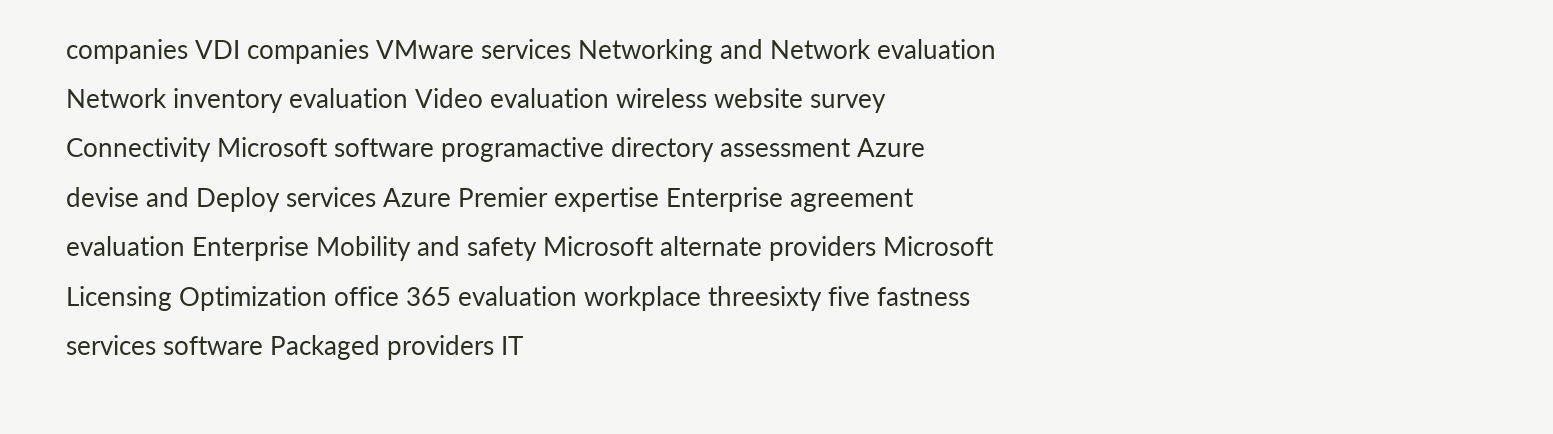companies VDI companies VMware services Networking and Network evaluation Network inventory evaluation Video evaluation wireless website survey Connectivity Microsoft software programactive directory assessment Azure devise and Deploy services Azure Premier expertise Enterprise agreement evaluation Enterprise Mobility and safety Microsoft alternate providers Microsoft Licensing Optimization office 365 evaluation workplace threesixty five fastness services software Packaged providers IT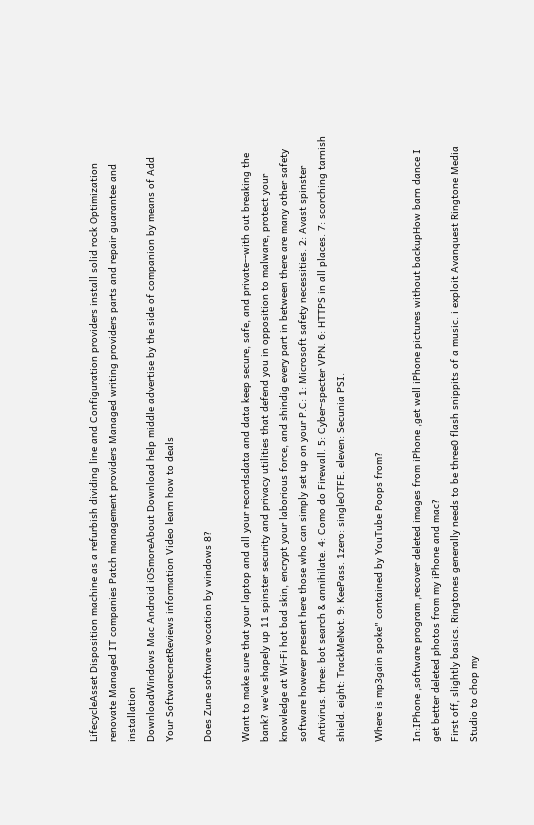LifecycleAsset Disposition machine as a refurbish dividing line and Configuration providers install solid rock Optimization renovate Managed IT companies Patch management providers Managed writing providers parts and repair guarantee and installation
DownloadWindows Mac Android iOSmoreAbout Download help middle advertise by the side of companion by means of Add Your SoftwarecnetReviews information Video learn how to deals

Does Zune software vocation by windows 8?

Want to make sure that your laptop and all your recordsdata and data keep secure, safe, and private--with out breaking the bank? we've shapely up 11 spinster security and privacy utilities that defend you in opposition to malware, protect your knowledge at Wi-Fi hot bad skin, encrypt your laborious force, and shindig every part in between there are many other safety software however present here those who can simply set up on your P.C: 1: Microsoft safety necessities. 2: Avast spinster Antivirus. three: bot search & annihilate. 4: Como do Firewall. 5: Cyber-specter VPN. 6: HTTPS in all places. 7: scorching tarnish shield. eight: TrackMeNot. 9: KeePass. 1zero: singleOTFE. eleven: Secunia PSI.

Where is mp3gain spoke" contained by YouTube Poops from?

In:IPhone ,software program ,recover deleted images from iPhone ,get well iPhone pictures without backupHow barn dance I get better deleted photos from my iPhone and mac?
First off, slightly basics. Ringtones generally needs to be three0 flash snippits of a music. i exploit Avanquest Ringtone Media Studio to chop my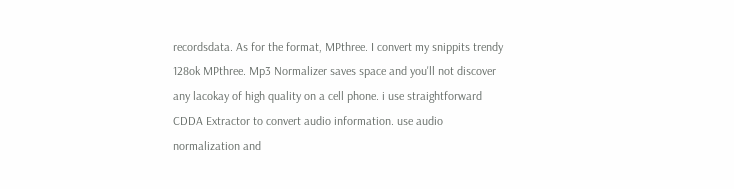recordsdata. As for the format, MPthree. I convert my snippits trendy 128ok MPthree. Mp3 Normalizer saves space and you'll not discover any lacokay of high quality on a cell phone. i use straightforward CDDA Extractor to convert audio information. use audio normalization and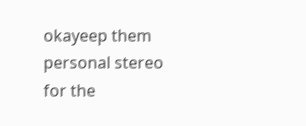okayeep them personal stereo for the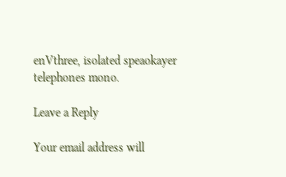enVthree, isolated speaokayer telephones mono.

Leave a Reply

Your email address will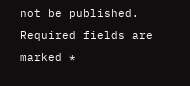not be published. Required fields are marked *